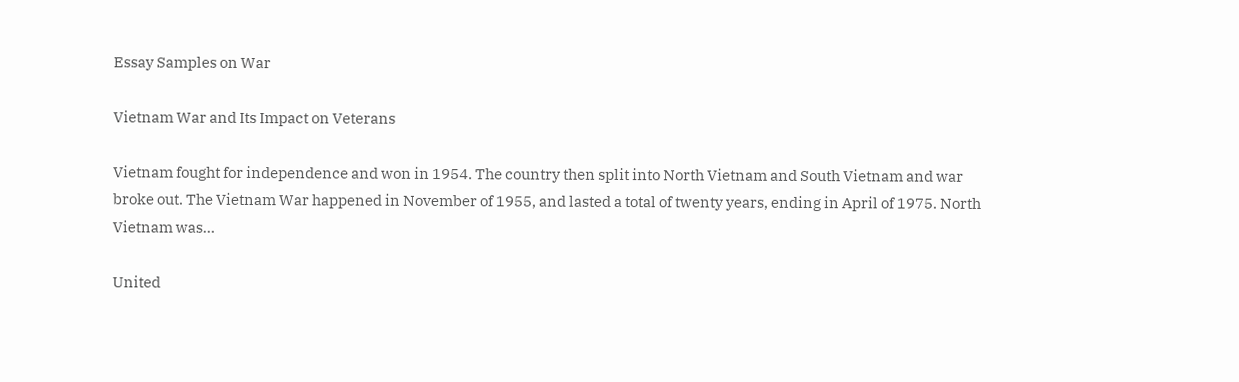Essay Samples on War

Vietnam War and Its Impact on Veterans

Vietnam fought for independence and won in 1954. The country then split into North Vietnam and South Vietnam and war broke out. The Vietnam War happened in November of 1955, and lasted a total of twenty years, ending in April of 1975. North Vietnam was…

United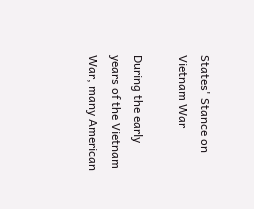States' Stance on Vietnam War

During the early years of the Vietnam War, many American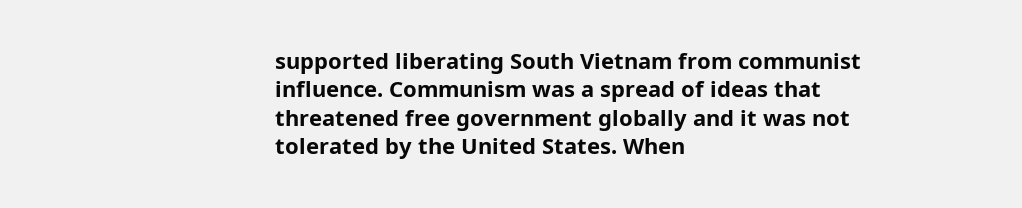supported liberating South Vietnam from communist influence. Communism was a spread of ideas that threatened free government globally and it was not tolerated by the United States. When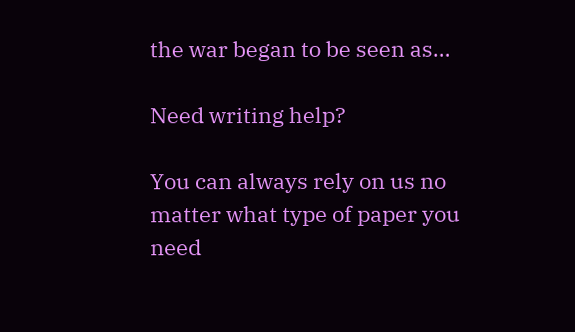the war began to be seen as…

Need writing help?

You can always rely on us no matter what type of paper you need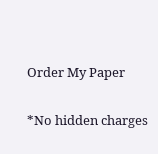Order My Paper

*No hidden charges